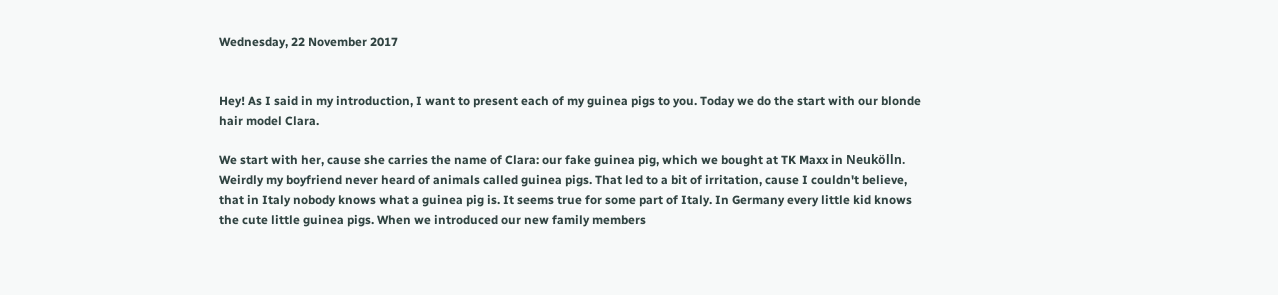Wednesday, 22 November 2017


Hey! As I said in my introduction, I want to present each of my guinea pigs to you. Today we do the start with our blonde hair model Clara.

We start with her, cause she carries the name of Clara: our fake guinea pig, which we bought at TK Maxx in Neukölln. Weirdly my boyfriend never heard of animals called guinea pigs. That led to a bit of irritation, cause I couldn't believe, that in Italy nobody knows what a guinea pig is. It seems true for some part of Italy. In Germany every little kid knows the cute little guinea pigs. When we introduced our new family members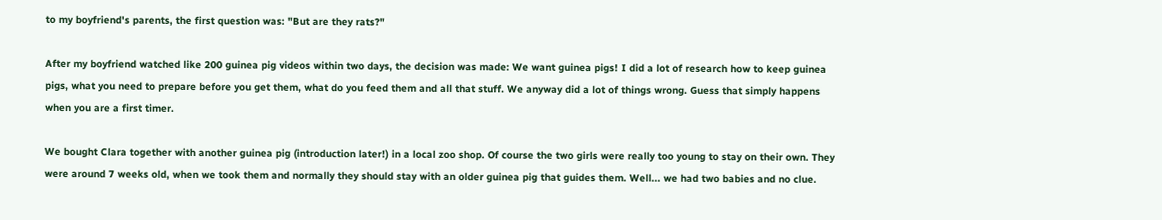to my boyfriend's parents, the first question was: "But are they rats?"

After my boyfriend watched like 200 guinea pig videos within two days, the decision was made: We want guinea pigs! I did a lot of research how to keep guinea pigs, what you need to prepare before you get them, what do you feed them and all that stuff. We anyway did a lot of things wrong. Guess that simply happens when you are a first timer.

We bought Clara together with another guinea pig (introduction later!) in a local zoo shop. Of course the two girls were really too young to stay on their own. They were around 7 weeks old, when we took them and normally they should stay with an older guinea pig that guides them. Well... we had two babies and no clue.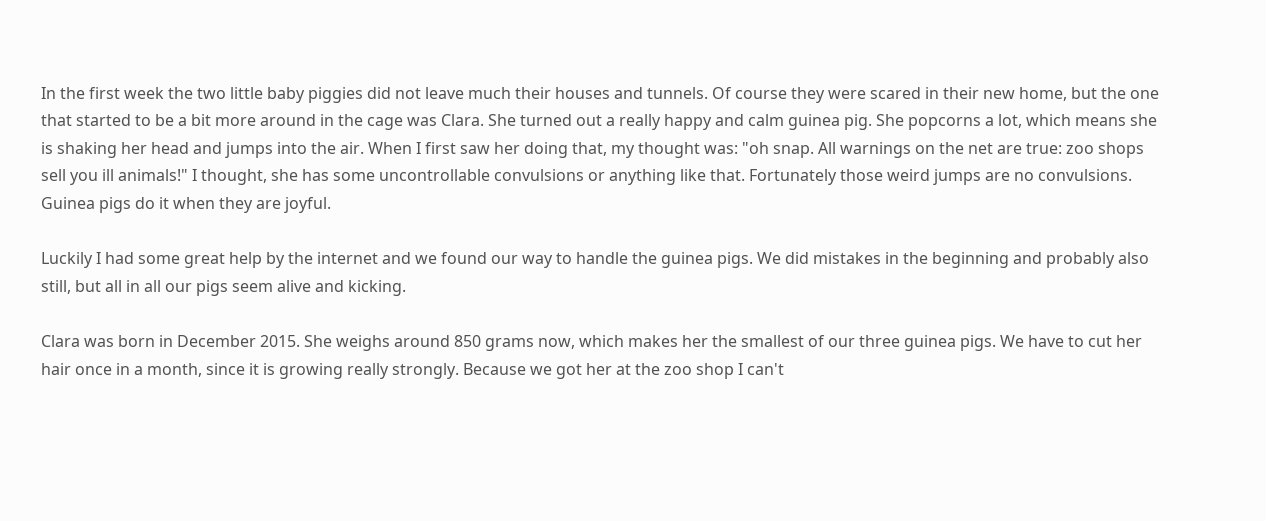In the first week the two little baby piggies did not leave much their houses and tunnels. Of course they were scared in their new home, but the one that started to be a bit more around in the cage was Clara. She turned out a really happy and calm guinea pig. She popcorns a lot, which means she is shaking her head and jumps into the air. When I first saw her doing that, my thought was: "oh snap. All warnings on the net are true: zoo shops sell you ill animals!" I thought, she has some uncontrollable convulsions or anything like that. Fortunately those weird jumps are no convulsions. Guinea pigs do it when they are joyful.

Luckily I had some great help by the internet and we found our way to handle the guinea pigs. We did mistakes in the beginning and probably also still, but all in all our pigs seem alive and kicking.

Clara was born in December 2015. She weighs around 850 grams now, which makes her the smallest of our three guinea pigs. We have to cut her hair once in a month, since it is growing really strongly. Because we got her at the zoo shop I can't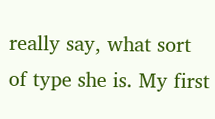really say, what sort of type she is. My first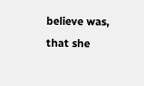believe was, that she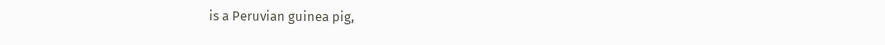is a Peruvian guinea pig,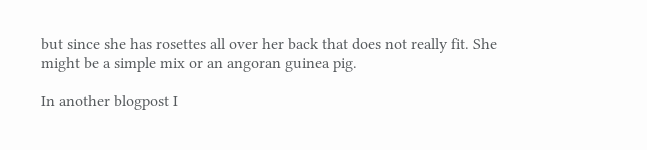but since she has rosettes all over her back that does not really fit. She might be a simple mix or an angoran guinea pig.

In another blogpost I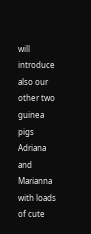will introduce also our other two guinea pigs Adriana and Marianna with loads of cute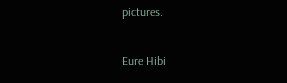pictures.

Eure Hibi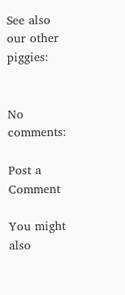See also our other piggies:


No comments:

Post a Comment

You might also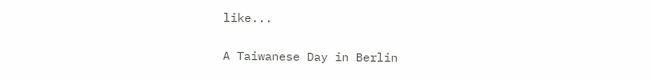like...

A Taiwanese Day in Berlin